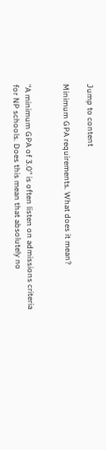Jump to content

Minimum GPA requirements. What does it mean?


"A minimum GPA of 3.0" is often listen on admissions criteria for NP schools. Does this mean that absolutely no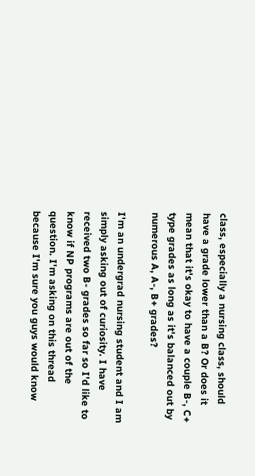class, especially a nursing class, should have a grade lower than a B? Or does it mean that it's okay to have a couple B-, C+ type grades as long as it's balanced out by numerous A, A-, B+ grades?

I'm an undergrad nursing student and I am simply asking out of curiosity. I have received two B- grades so far so I'd like to know if NP programs are out of the question. I'm asking on this thread because I'm sure you guys would know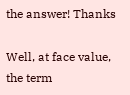the answer! Thanks

Well, at face value, the term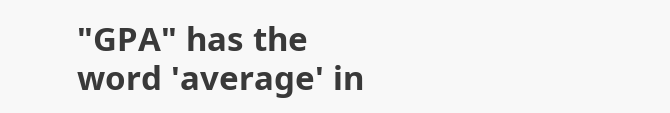"GPA" has the word 'average' in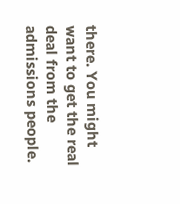there. You might want to get the real deal from the admissions people.